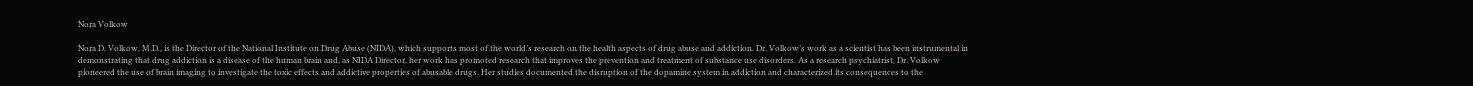Nora Volkow

Nora D. Volkow, M.D., is the Director of the National Institute on Drug Abuse (NIDA), which supports most of the world’s research on the health aspects of drug abuse and addiction. Dr. Volkow’s work as a scientist has been instrumental in demonstrating that drug addiction is a disease of the human brain and, as NIDA Director, her work has promoted research that improves the prevention and treatment of substance use disorders. As a research psychiatrist, Dr. Volkow pioneered the use of brain imaging to investigate the toxic effects and addictive properties of abusable drugs. Her studies documented the disruption of the dopamine system in addiction and characterized its consequences to the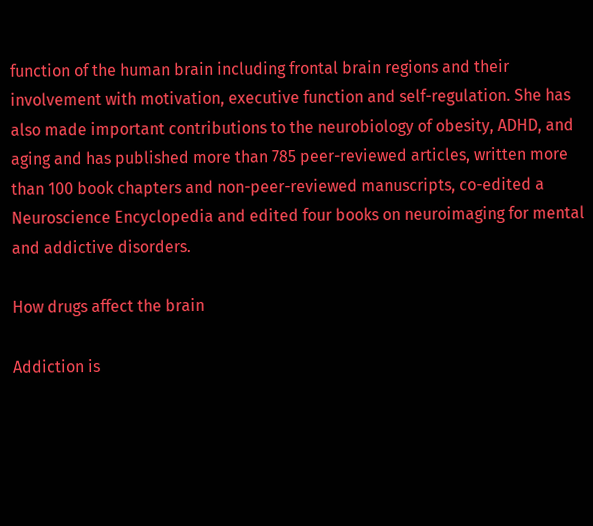function of the human brain including frontal brain regions and their involvement with motivation, executive function and self-regulation. She has also made important contributions to the neurobiology of obesity, ADHD, and aging and has published more than 785 peer-reviewed articles, written more than 100 book chapters and non-peer-reviewed manuscripts, co-edited a Neuroscience Encyclopedia and edited four books on neuroimaging for mental and addictive disorders.

How drugs affect the brain

Addiction is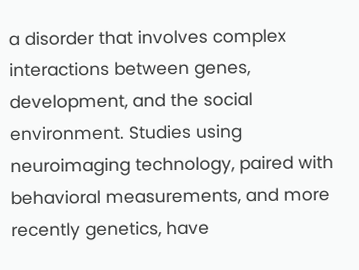a disorder that involves complex interactions between genes, development, and the social environment. Studies using neuroimaging technology, paired with behavioral measurements, and more recently genetics, have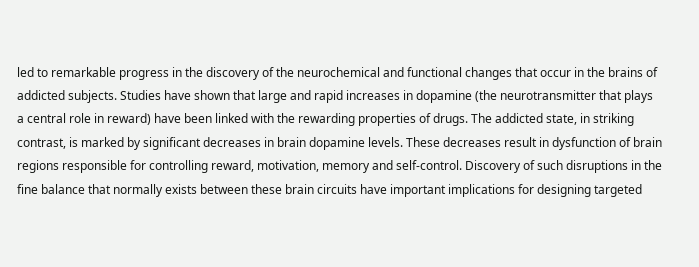led to remarkable progress in the discovery of the neurochemical and functional changes that occur in the brains of addicted subjects. Studies have shown that large and rapid increases in dopamine (the neurotransmitter that plays a central role in reward) have been linked with the rewarding properties of drugs. The addicted state, in striking contrast, is marked by significant decreases in brain dopamine levels. These decreases result in dysfunction of brain regions responsible for controlling reward, motivation, memory and self-control. Discovery of such disruptions in the fine balance that normally exists between these brain circuits have important implications for designing targeted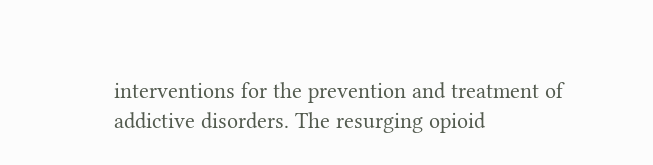interventions for the prevention and treatment of addictive disorders. The resurging opioid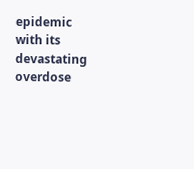epidemic with its devastating overdose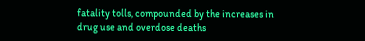fatality tolls, compounded by the increases in drug use and overdose deaths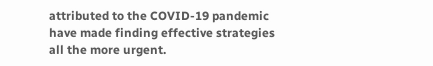attributed to the COVID-19 pandemic have made finding effective strategies all the more urgent.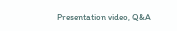Presentation video, Q&A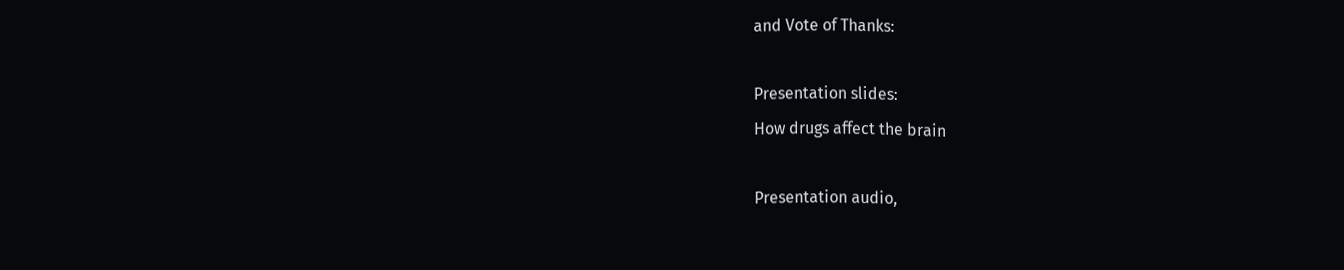and Vote of Thanks:

Presentation slides:
How drugs affect the brain

Presentation audio,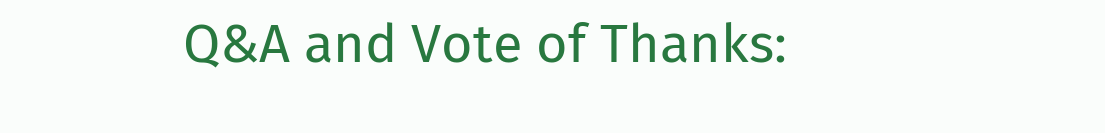Q&A and Vote of Thanks: